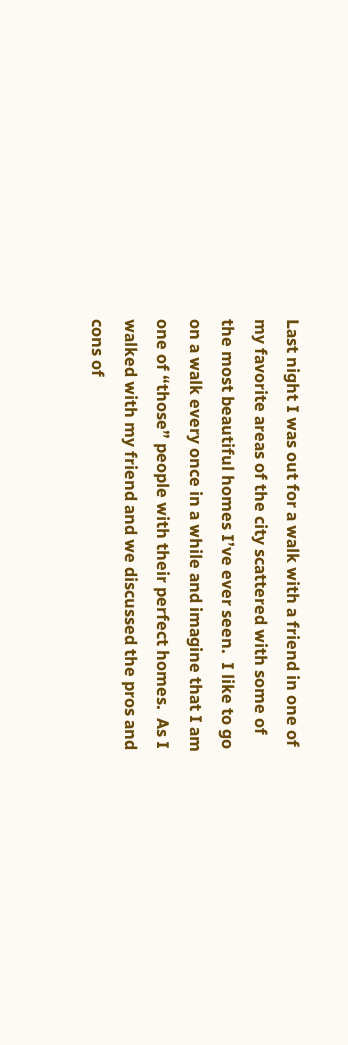Last night I was out for a walk with a friend in one of my favorite areas of the city scattered with some of the most beautiful homes I’ve ever seen.  I like to go on a walk every once in a while and imagine that I am one of “those” people with their perfect homes.  As I walked with my friend and we discussed the pros and cons of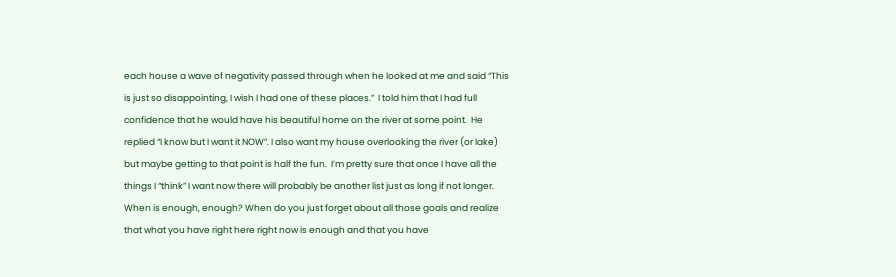each house a wave of negativity passed through when he looked at me and said “This is just so disappointing, I wish I had one of these places.”  I told him that I had full confidence that he would have his beautiful home on the river at some point.  He replied “I know but I want it NOW”. I also want my house overlooking the river (or lake) but maybe getting to that point is half the fun.  I’m pretty sure that once I have all the things I “think” I want now there will probably be another list just as long if not longer.  When is enough, enough? When do you just forget about all those goals and realize that what you have right here right now is enough and that you have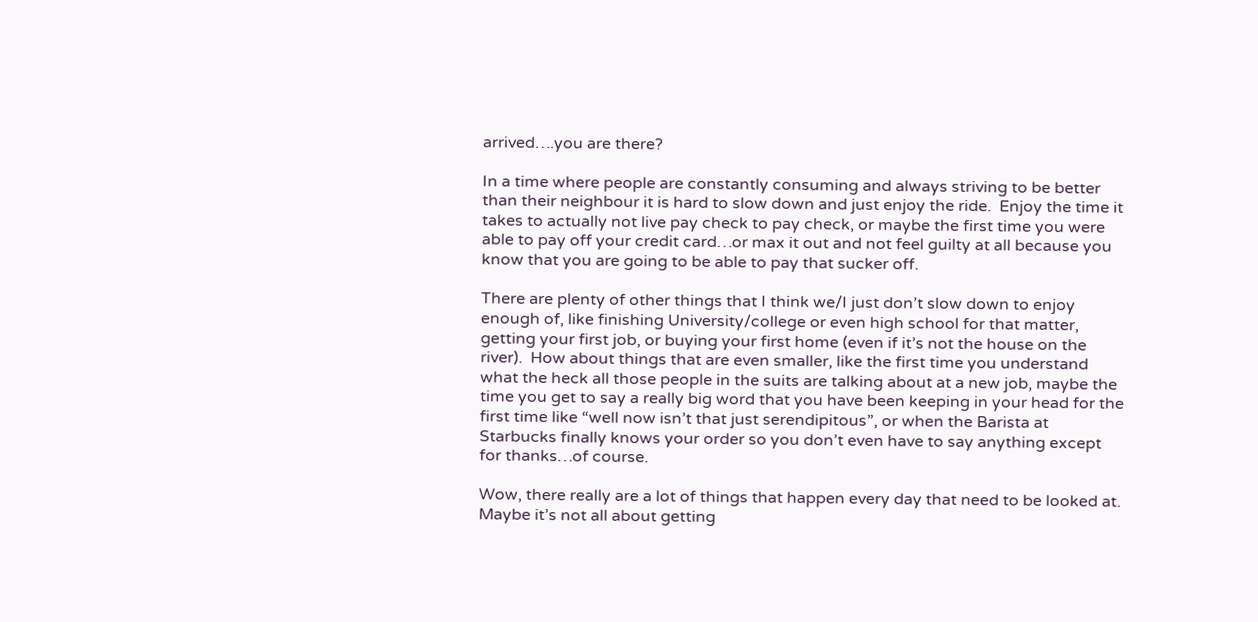arrived….you are there?

In a time where people are constantly consuming and always striving to be better than their neighbour it is hard to slow down and just enjoy the ride.  Enjoy the time it takes to actually not live pay check to pay check, or maybe the first time you were able to pay off your credit card…or max it out and not feel guilty at all because you know that you are going to be able to pay that sucker off.

There are plenty of other things that I think we/I just don’t slow down to enjoy enough of, like finishing University/college or even high school for that matter, getting your first job, or buying your first home (even if it’s not the house on the river).  How about things that are even smaller, like the first time you understand what the heck all those people in the suits are talking about at a new job, maybe the time you get to say a really big word that you have been keeping in your head for the first time like “well now isn’t that just serendipitous”, or when the Barista at Starbucks finally knows your order so you don’t even have to say anything except for thanks…of course.

Wow, there really are a lot of things that happen every day that need to be looked at.  Maybe it’s not all about getting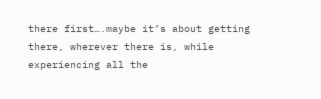there first….maybe it’s about getting there, wherever there is, while experiencing all the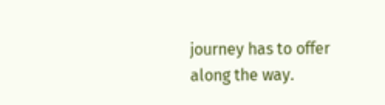journey has to offer along the way.